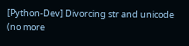[Python-Dev] Divorcing str and unicode (no more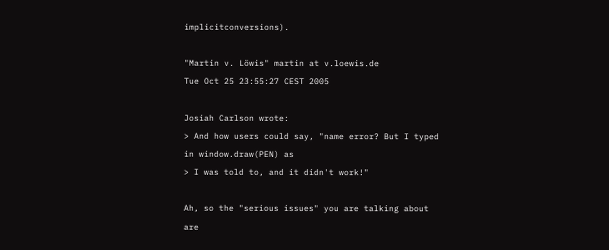implicitconversions).

"Martin v. Löwis" martin at v.loewis.de
Tue Oct 25 23:55:27 CEST 2005

Josiah Carlson wrote:
> And how users could say, "name error? But I typed in window.draw(PEN) as
> I was told to, and it didn't work!"

Ah, so the "serious issues" you are talking about are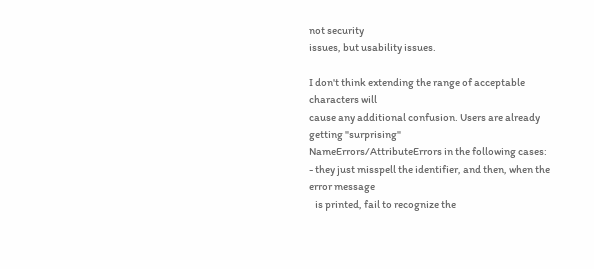not security
issues, but usability issues.

I don't think extending the range of acceptable characters will
cause any additional confusion. Users are already getting "surprising"
NameErrors/AttributeErrors in the following cases:
- they just misspell the identifier, and then, when the error message
   is printed, fail to recognize the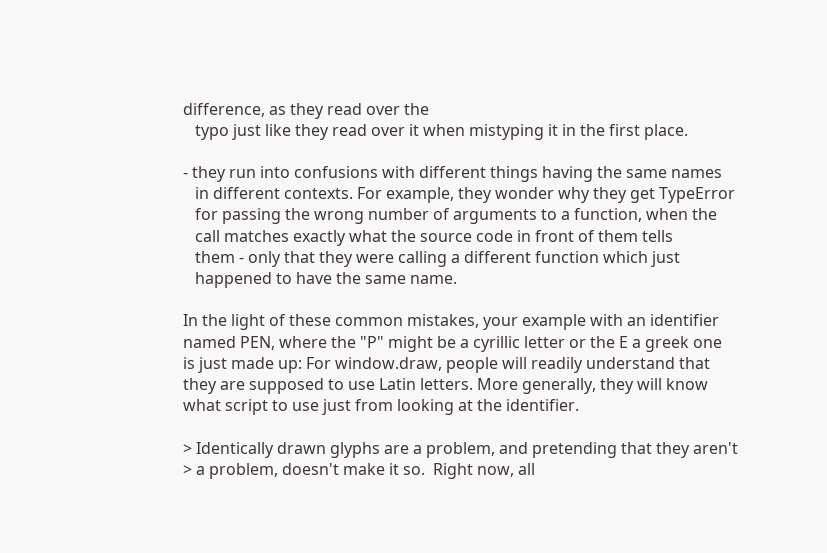difference, as they read over the
   typo just like they read over it when mistyping it in the first place.

- they run into confusions with different things having the same names
   in different contexts. For example, they wonder why they get TypeError
   for passing the wrong number of arguments to a function, when the
   call matches exactly what the source code in front of them tells
   them - only that they were calling a different function which just
   happened to have the same name.

In the light of these common mistakes, your example with an identifier
named PEN, where the "P" might be a cyrillic letter or the E a greek one
is just made up: For window.draw, people will readily understand that
they are supposed to use Latin letters. More generally, they will know
what script to use just from looking at the identifier.

> Identically drawn glyphs are a problem, and pretending that they aren't
> a problem, doesn't make it so.  Right now, all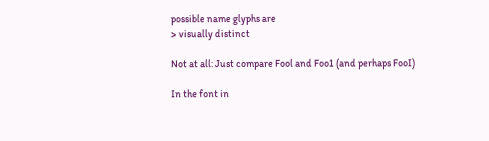possible name glyphs are
> visually distinct

Not at all: Just compare Fool and Foo1 (and perhaps FooI)

In the font in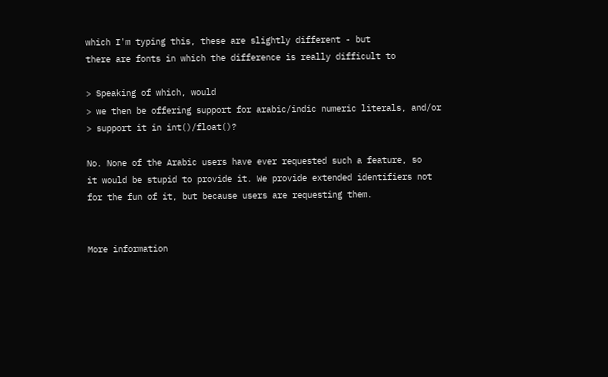which I'm typing this, these are slightly different - but
there are fonts in which the difference is really difficult to

> Speaking of which, would
> we then be offering support for arabic/indic numeric literals, and/or
> support it in int()/float()?

No. None of the Arabic users have ever requested such a feature, so
it would be stupid to provide it. We provide extended identifiers not
for the fun of it, but because users are requesting them.


More information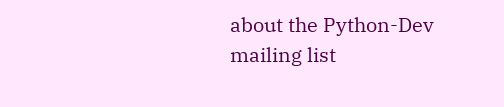about the Python-Dev mailing list